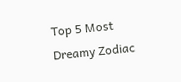Top 5 Most Dreamy Zodiac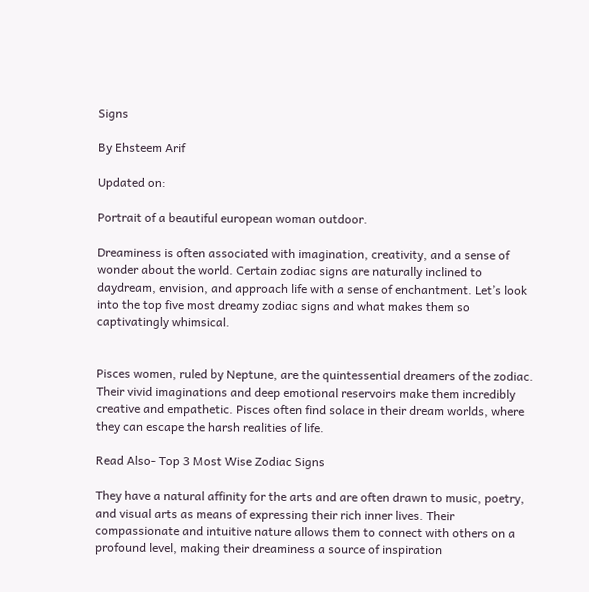Signs

By Ehsteem Arif

Updated on:

Portrait of a beautiful european woman outdoor.

Dreaminess is often associated with imagination, creativity, and a sense of wonder about the world. Certain zodiac signs are naturally inclined to daydream, envision, and approach life with a sense of enchantment. Let’s look into the top five most dreamy zodiac signs and what makes them so captivatingly whimsical.


Pisces women, ruled by Neptune, are the quintessential dreamers of the zodiac. Their vivid imaginations and deep emotional reservoirs make them incredibly creative and empathetic. Pisces often find solace in their dream worlds, where they can escape the harsh realities of life.

Read Also- Top 3 Most Wise Zodiac Signs

They have a natural affinity for the arts and are often drawn to music, poetry, and visual arts as means of expressing their rich inner lives. Their compassionate and intuitive nature allows them to connect with others on a profound level, making their dreaminess a source of inspiration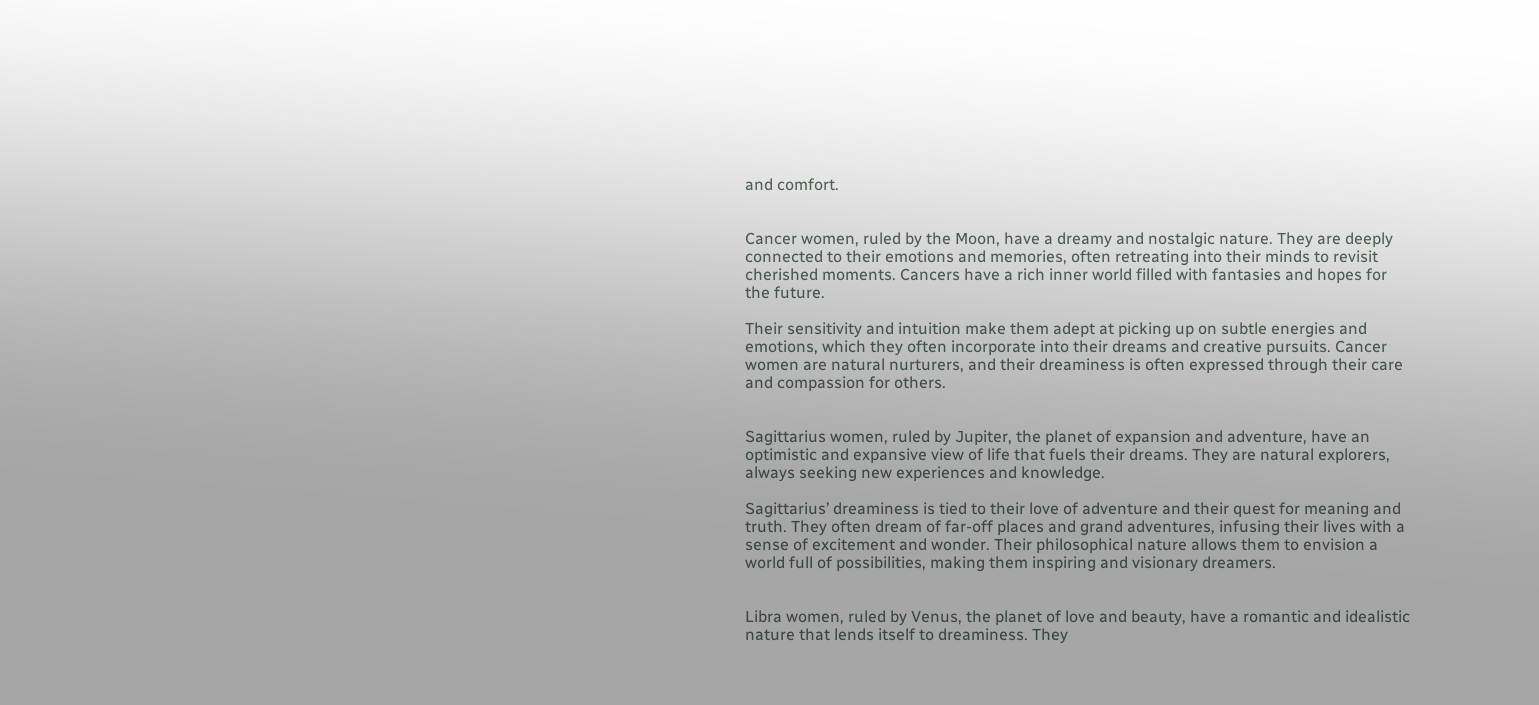and comfort.


Cancer women, ruled by the Moon, have a dreamy and nostalgic nature. They are deeply connected to their emotions and memories, often retreating into their minds to revisit cherished moments. Cancers have a rich inner world filled with fantasies and hopes for the future.

Their sensitivity and intuition make them adept at picking up on subtle energies and emotions, which they often incorporate into their dreams and creative pursuits. Cancer women are natural nurturers, and their dreaminess is often expressed through their care and compassion for others.


Sagittarius women, ruled by Jupiter, the planet of expansion and adventure, have an optimistic and expansive view of life that fuels their dreams. They are natural explorers, always seeking new experiences and knowledge.

Sagittarius’ dreaminess is tied to their love of adventure and their quest for meaning and truth. They often dream of far-off places and grand adventures, infusing their lives with a sense of excitement and wonder. Their philosophical nature allows them to envision a world full of possibilities, making them inspiring and visionary dreamers.


Libra women, ruled by Venus, the planet of love and beauty, have a romantic and idealistic nature that lends itself to dreaminess. They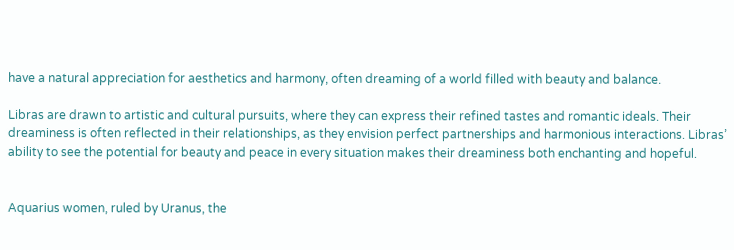have a natural appreciation for aesthetics and harmony, often dreaming of a world filled with beauty and balance.

Libras are drawn to artistic and cultural pursuits, where they can express their refined tastes and romantic ideals. Their dreaminess is often reflected in their relationships, as they envision perfect partnerships and harmonious interactions. Libras’ ability to see the potential for beauty and peace in every situation makes their dreaminess both enchanting and hopeful.


Aquarius women, ruled by Uranus, the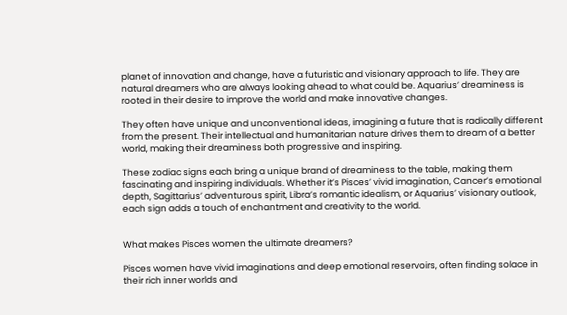planet of innovation and change, have a futuristic and visionary approach to life. They are natural dreamers who are always looking ahead to what could be. Aquarius’ dreaminess is rooted in their desire to improve the world and make innovative changes.

They often have unique and unconventional ideas, imagining a future that is radically different from the present. Their intellectual and humanitarian nature drives them to dream of a better world, making their dreaminess both progressive and inspiring.

These zodiac signs each bring a unique brand of dreaminess to the table, making them fascinating and inspiring individuals. Whether it’s Pisces’ vivid imagination, Cancer’s emotional depth, Sagittarius’ adventurous spirit, Libra’s romantic idealism, or Aquarius’ visionary outlook, each sign adds a touch of enchantment and creativity to the world.


What makes Pisces women the ultimate dreamers?

Pisces women have vivid imaginations and deep emotional reservoirs, often finding solace in their rich inner worlds and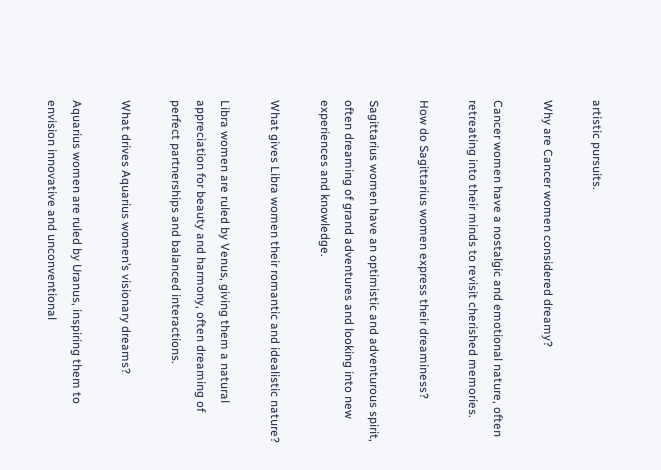artistic pursuits.

Why are Cancer women considered dreamy?

Cancer women have a nostalgic and emotional nature, often retreating into their minds to revisit cherished memories.

How do Sagittarius women express their dreaminess?

Sagittarius women have an optimistic and adventurous spirit, often dreaming of grand adventures and looking into new experiences and knowledge.

What gives Libra women their romantic and idealistic nature?

Libra women are ruled by Venus, giving them a natural appreciation for beauty and harmony, often dreaming of perfect partnerships and balanced interactions.

What drives Aquarius women’s visionary dreams?

Aquarius women are ruled by Uranus, inspiring them to envision innovative and unconventional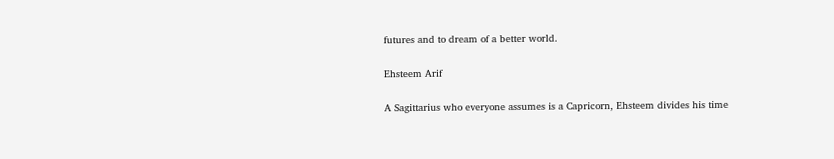futures and to dream of a better world.

Ehsteem Arif

A Sagittarius who everyone assumes is a Capricorn, Ehsteem divides his time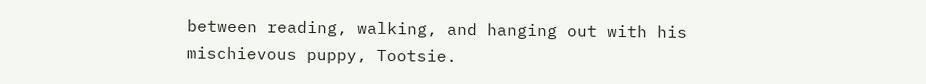between reading, walking, and hanging out with his mischievous puppy, Tootsie.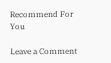Recommend For You

Leave a Comment